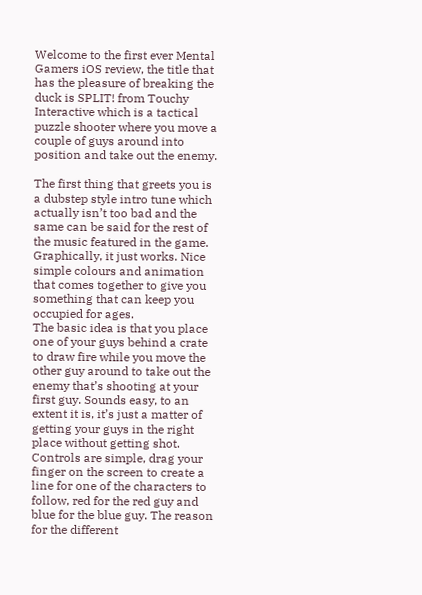Welcome to the first ever Mental Gamers iOS review, the title that has the pleasure of breaking the duck is SPLIT! from Touchy Interactive which is a tactical puzzle shooter where you move a couple of guys around into position and take out the enemy.

The first thing that greets you is a dubstep style intro tune which actually isn’t too bad and the same can be said for the rest of the music featured in the game. Graphically, it just works. Nice simple colours and animation that comes together to give you something that can keep you occupied for ages.
The basic idea is that you place one of your guys behind a crate to draw fire while you move the other guy around to take out the enemy that’s shooting at your first guy. Sounds easy, to an extent it is, it’s just a matter of getting your guys in the right place without getting shot.
Controls are simple, drag your finger on the screen to create a line for one of the characters to follow, red for the red guy and blue for the blue guy. The reason for the different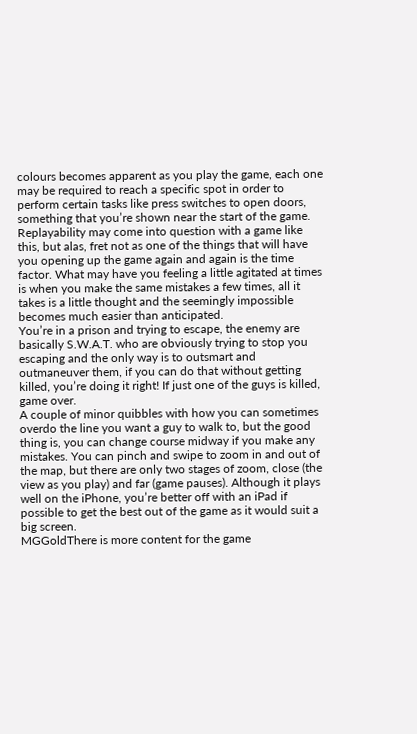colours becomes apparent as you play the game, each one may be required to reach a specific spot in order to perform certain tasks like press switches to open doors, something that you’re shown near the start of the game.
Replayability may come into question with a game like this, but alas, fret not as one of the things that will have you opening up the game again and again is the time factor. What may have you feeling a little agitated at times is when you make the same mistakes a few times, all it takes is a little thought and the seemingly impossible becomes much easier than anticipated.
You’re in a prison and trying to escape, the enemy are basically S.W.A.T. who are obviously trying to stop you escaping and the only way is to outsmart and outmaneuver them, if you can do that without getting killed, you’re doing it right! If just one of the guys is killed, game over.
A couple of minor quibbles with how you can sometimes overdo the line you want a guy to walk to, but the good thing is, you can change course midway if you make any mistakes. You can pinch and swipe to zoom in and out of the map, but there are only two stages of zoom, close (the view as you play) and far (game pauses). Although it plays well on the iPhone, you’re better off with an iPad if possible to get the best out of the game as it would suit a big screen.
MGGoldThere is more content for the game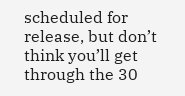scheduled for release, but don’t think you’ll get through the 30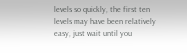levels so quickly, the first ten levels may have been relatively easy, just wait until you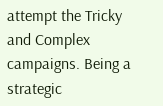attempt the Tricky and Complex campaigns. Being a strategic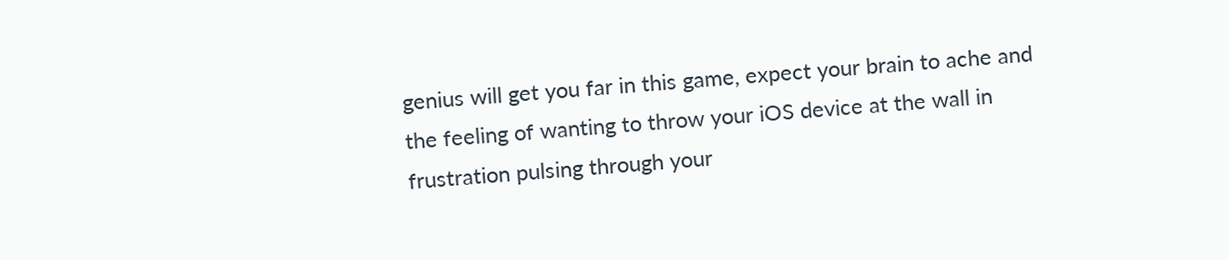genius will get you far in this game, expect your brain to ache and the feeling of wanting to throw your iOS device at the wall in frustration pulsing through your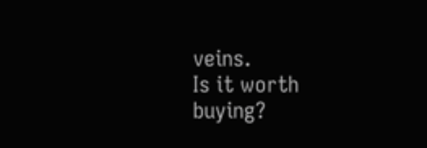veins.
Is it worth buying?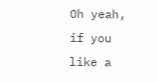Oh yeah, if you like a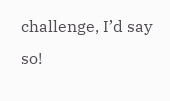challenge, I’d say so!